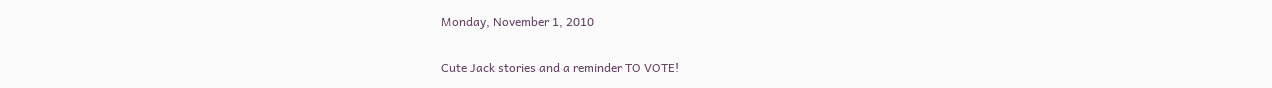Monday, November 1, 2010

Cute Jack stories and a reminder TO VOTE!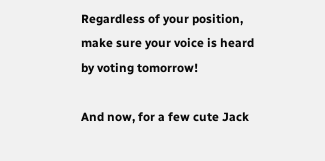Regardless of your position, make sure your voice is heard by voting tomorrow!

And now, for a few cute Jack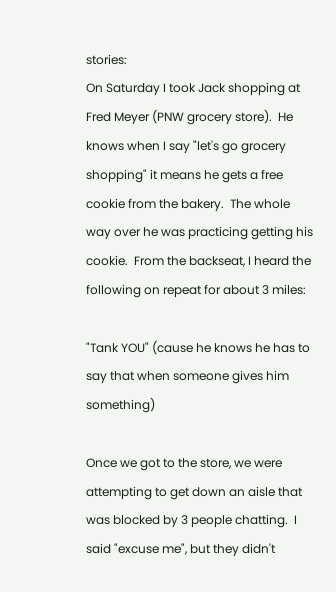stories:
On Saturday I took Jack shopping at Fred Meyer (PNW grocery store).  He knows when I say "let's go grocery shopping" it means he gets a free cookie from the bakery.  The whole way over he was practicing getting his cookie.  From the backseat, I heard the following on repeat for about 3 miles:

"Tank YOU" (cause he knows he has to say that when someone gives him something)

Once we got to the store, we were attempting to get down an aisle that was blocked by 3 people chatting.  I said "excuse me", but they didn't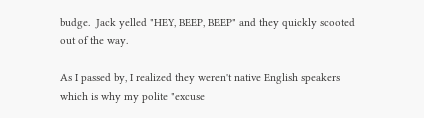budge.  Jack yelled "HEY, BEEP, BEEP" and they quickly scooted out of the way.

As I passed by, I realized they weren't native English speakers which is why my polite "excuse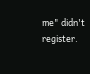me" didn't register.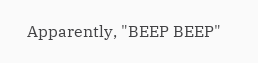Apparently, "BEEP BEEP"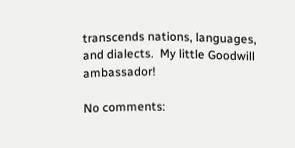transcends nations, languages, and dialects.  My little Goodwill ambassador!

No comments: